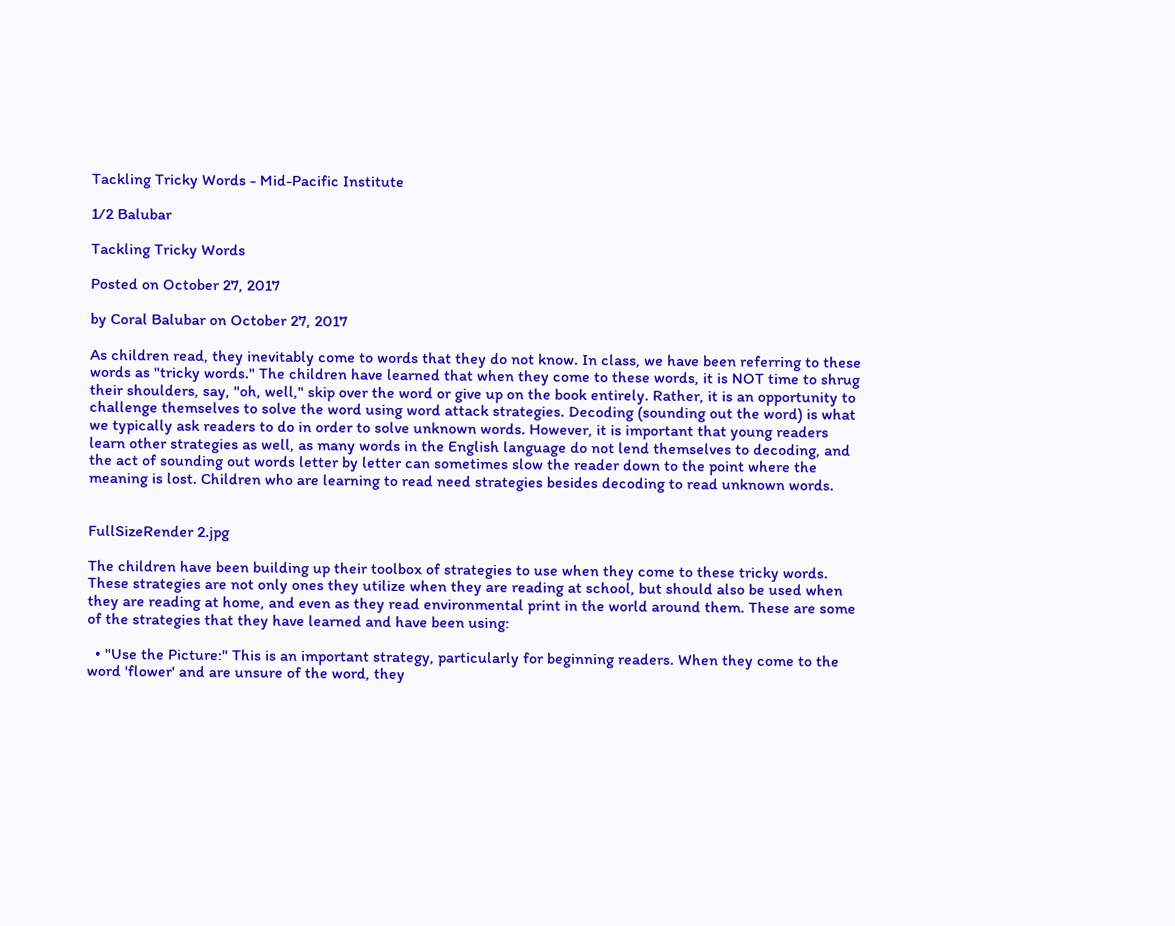Tackling Tricky Words - Mid-Pacific Institute

1/2 Balubar

Tackling Tricky Words

Posted on October 27, 2017

by Coral Balubar on October 27, 2017

As children read, they inevitably come to words that they do not know. In class, we have been referring to these words as "tricky words." The children have learned that when they come to these words, it is NOT time to shrug their shoulders, say, "oh, well," skip over the word or give up on the book entirely. Rather, it is an opportunity to challenge themselves to solve the word using word attack strategies. Decoding (sounding out the word) is what we typically ask readers to do in order to solve unknown words. However, it is important that young readers learn other strategies as well, as many words in the English language do not lend themselves to decoding, and the act of sounding out words letter by letter can sometimes slow the reader down to the point where the meaning is lost. Children who are learning to read need strategies besides decoding to read unknown words.


FullSizeRender 2.jpg

The children have been building up their toolbox of strategies to use when they come to these tricky words. These strategies are not only ones they utilize when they are reading at school, but should also be used when they are reading at home, and even as they read environmental print in the world around them. These are some of the strategies that they have learned and have been using:

  • "Use the Picture:" This is an important strategy, particularly for beginning readers. When they come to the word 'flower' and are unsure of the word, they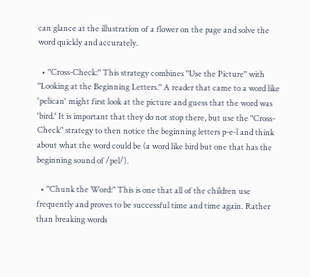can glance at the illustration of a flower on the page and solve the word quickly and accurately.

  • "Cross-Check:" This strategy combines "Use the Picture" with "Looking at the Beginning Letters." A reader that came to a word like 'pelican' might first look at the picture and guess that the word was 'bird.ʻ It is important that they do not stop there, but use the "Cross-Check" strategy to then notice the beginning letters p-e-l and think about what the word could be (a word like bird but one that has the beginning sound of /pel/).

  • "Chunk the Word:" This is one that all of the children use frequently and proves to be successful time and time again. Rather than breaking words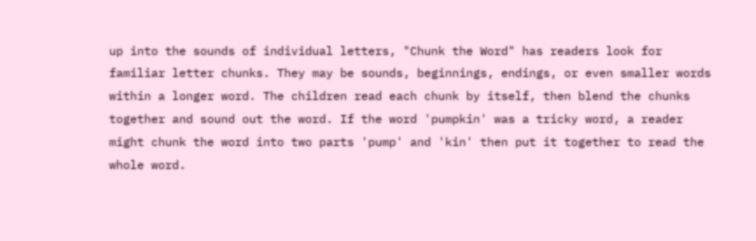up into the sounds of individual letters, "Chunk the Word" has readers look for familiar letter chunks. They may be sounds, beginnings, endings, or even smaller words within a longer word. The children read each chunk by itself, then blend the chunks together and sound out the word. If the word 'pumpkin' was a tricky word, a reader might chunk the word into two parts 'pump' and 'kin' then put it together to read the whole word.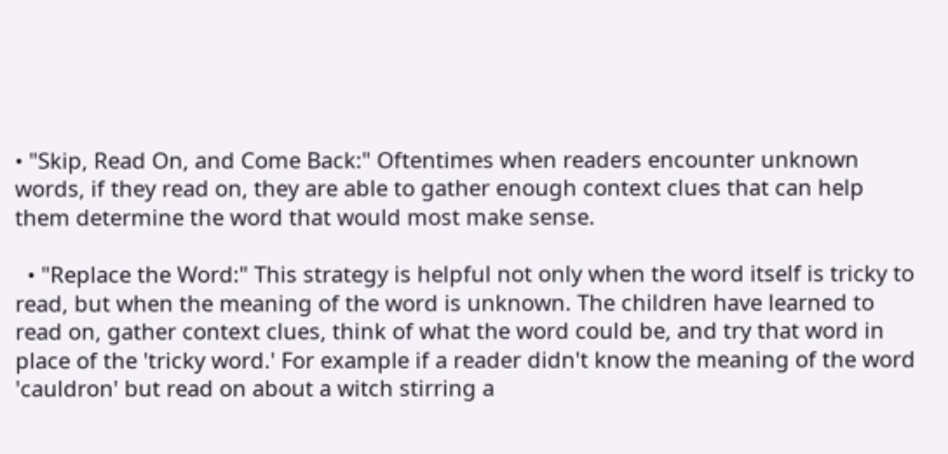• "Skip, Read On, and Come Back:" Oftentimes when readers encounter unknown words, if they read on, they are able to gather enough context clues that can help them determine the word that would most make sense.

  • "Replace the Word:" This strategy is helpful not only when the word itself is tricky to read, but when the meaning of the word is unknown. The children have learned to read on, gather context clues, think of what the word could be, and try that word in place of the 'tricky word.' For example if a reader didn't know the meaning of the word 'cauldron' but read on about a witch stirring a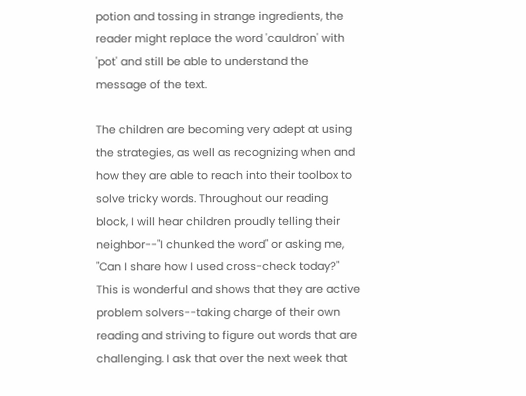potion and tossing in strange ingredients, the reader might replace the word 'cauldron' with 'pot' and still be able to understand the message of the text.

The children are becoming very adept at using the strategies, as well as recognizing when and how they are able to reach into their toolbox to solve tricky words. Throughout our reading block, I will hear children proudly telling their neighbor--"I chunked the word" or asking me, "Can I share how I used cross-check today?" This is wonderful and shows that they are active problem solvers--taking charge of their own reading and striving to figure out words that are challenging. I ask that over the next week that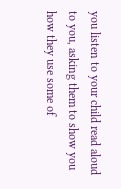you listen to your child read aloud to you, asking them to show you how they use some of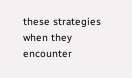these strategies when they encounter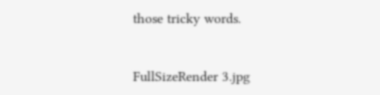those tricky words.


FullSizeRender 3.jpg